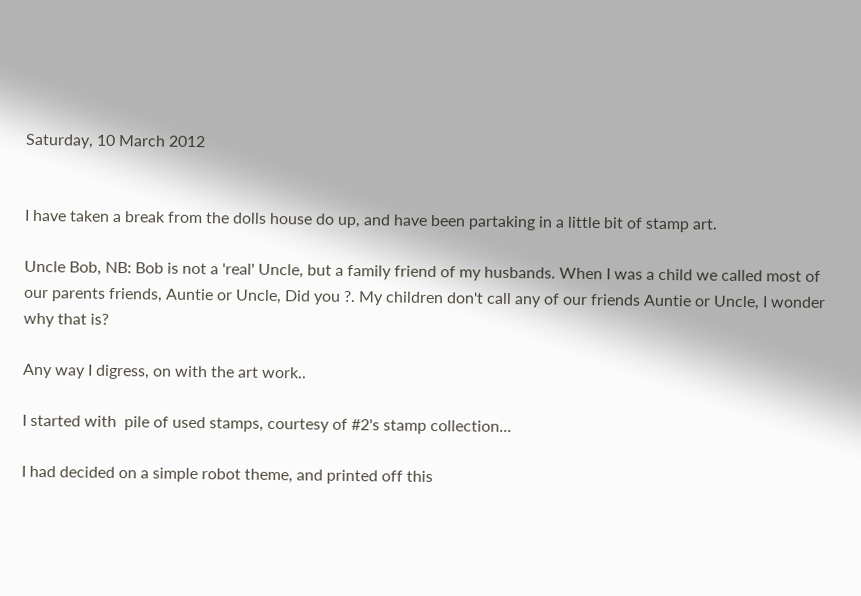Saturday, 10 March 2012


I have taken a break from the dolls house do up, and have been partaking in a little bit of stamp art.

Uncle Bob, NB: Bob is not a 'real' Uncle, but a family friend of my husbands. When I was a child we called most of our parents friends, Auntie or Uncle, Did you ?. My children don't call any of our friends Auntie or Uncle, I wonder why that is?

Any way I digress, on with the art work..

I started with  pile of used stamps, courtesy of #2's stamp collection...

I had decided on a simple robot theme, and printed off this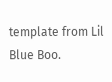template from Lil Blue Boo.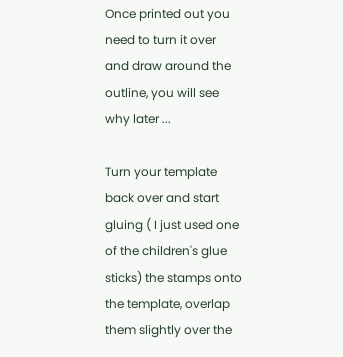Once printed out you need to turn it over and draw around the outline, you will see why later ...

Turn your template back over and start gluing ( I just used one of the children's glue sticks) the stamps onto the template, overlap them slightly over the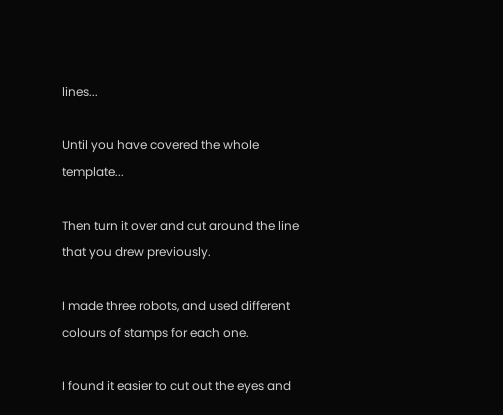lines...

Until you have covered the whole template...

Then turn it over and cut around the line that you drew previously.

I made three robots, and used different colours of stamps for each one.

I found it easier to cut out the eyes and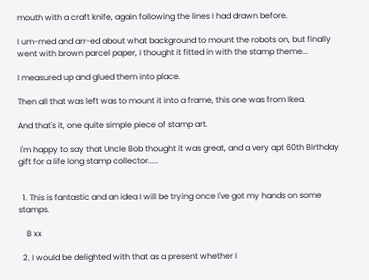mouth with a craft knife, again following the lines I had drawn before.

I um-med and arr-ed about what background to mount the robots on, but finally went with brown parcel paper, I thought it fitted in with the stamp theme...

I measured up and glued them into place.

Then all that was left was to mount it into a frame, this one was from Ikea.

And that's it, one quite simple piece of stamp art.

 I'm happy to say that Uncle Bob thought it was great, and a very apt 60th Birthday gift for a life long stamp collector.....


  1. This is fantastic and an idea I will be trying once I've got my hands on some stamps.

    B xx

  2. I would be delighted with that as a present whether I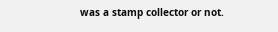was a stamp collector or not.